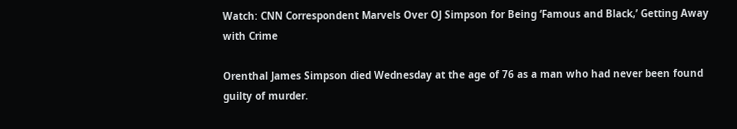Watch: CNN Correspondent Marvels Over OJ Simpson for Being ‘Famous and Black,’ Getting Away with Crime

Orenthal James Simpson died Wednesday at the age of 76 as a man who had never been found guilty of murder.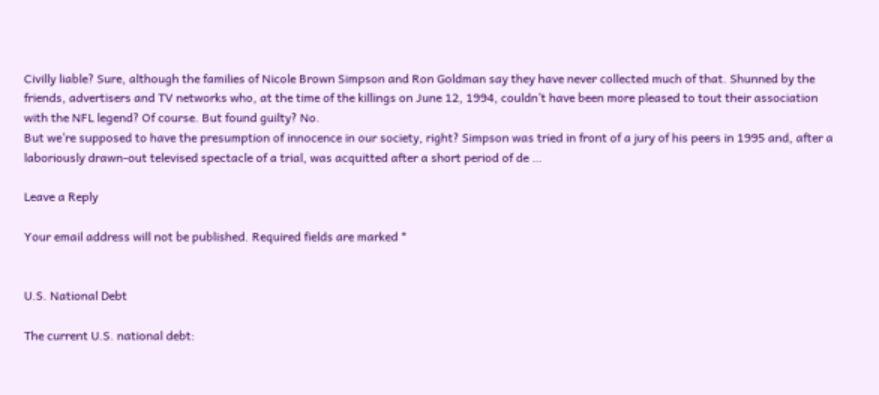Civilly liable? Sure, although the families of Nicole Brown Simpson and Ron Goldman say they have never collected much of that. Shunned by the friends, advertisers and TV networks who, at the time of the killings on June 12, 1994, couldn’t have been more pleased to tout their association with the NFL legend? Of course. But found guilty? No.
But we’re supposed to have the presumption of innocence in our society, right? Simpson was tried in front of a jury of his peers in 1995 and, after a laboriously drawn-out televised spectacle of a trial, was acquitted after a short period of de …

Leave a Reply

Your email address will not be published. Required fields are marked *


U.S. National Debt

The current U.S. national debt: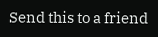Send this to a friend